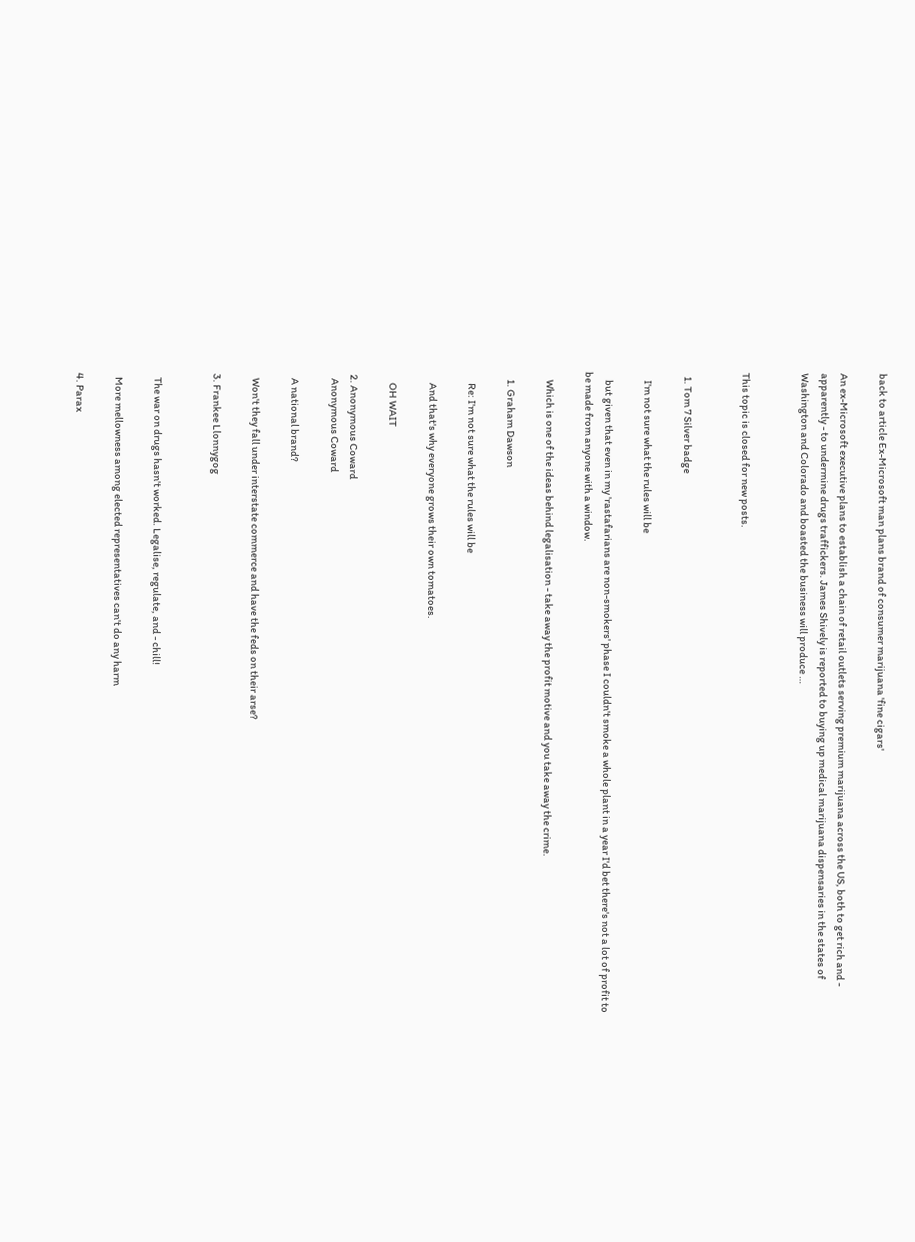back to article Ex-Microsoft man plans brand of consumer marijuana 'fine cigars'

An ex-Microsoft executive plans to establish a chain of retail outlets serving premium marijuana across the US, both to get rich and - apparently - to undermine drugs traffickers. James Shively is reported to buying up medical marijuana dispensaries in the states of Washington and Colorado and boasted the business will produce …


This topic is closed for new posts.


  1. Tom 7 Silver badge

    I'm not sure what the rules will be

    but given that even in my 'rastafarians are non-smokers' phase I couldn't smoke a whole plant in a year I'd bet there's not a lot of profit to be made from anyone with a window.

    Which is one of the ideas behind legalisation - take away the profit motive and you take away the crime.

    1. Graham Dawson

      Re: I'm not sure what the rules will be

      And that's why everyone grows their own tomatoes.

      OH WAIT

  2. Anonymous Coward
    Anonymous Coward

    A national brand?

    Won't they fall under interstate commerce and have the feds on their arse?

  3. Frankee Llonnygog


    The war on drugs hasn't worked. Legalise, regulate, and - chill!

    More mellowness among elected representatives can't do any harm

  4. Parax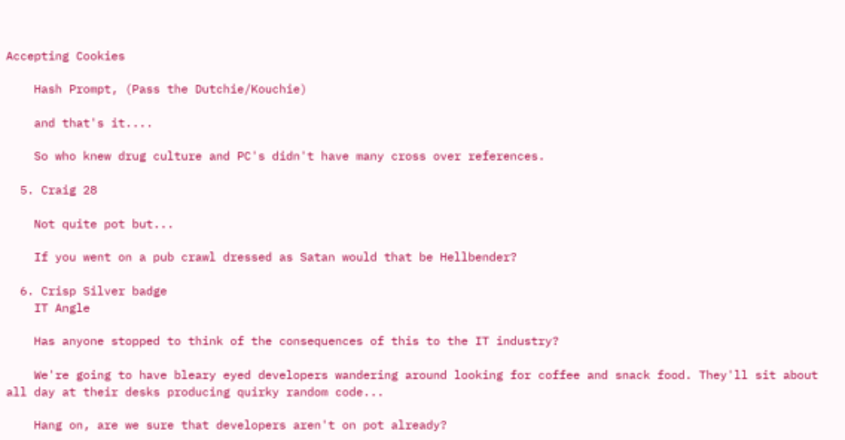Accepting Cookies

    Hash Prompt, (Pass the Dutchie/Kouchie)

    and that's it....

    So who knew drug culture and PC's didn't have many cross over references.

  5. Craig 28

    Not quite pot but...

    If you went on a pub crawl dressed as Satan would that be Hellbender?

  6. Crisp Silver badge
    IT Angle

    Has anyone stopped to think of the consequences of this to the IT industry?

    We're going to have bleary eyed developers wandering around looking for coffee and snack food. They'll sit about all day at their desks producing quirky random code...

    Hang on, are we sure that developers aren't on pot already?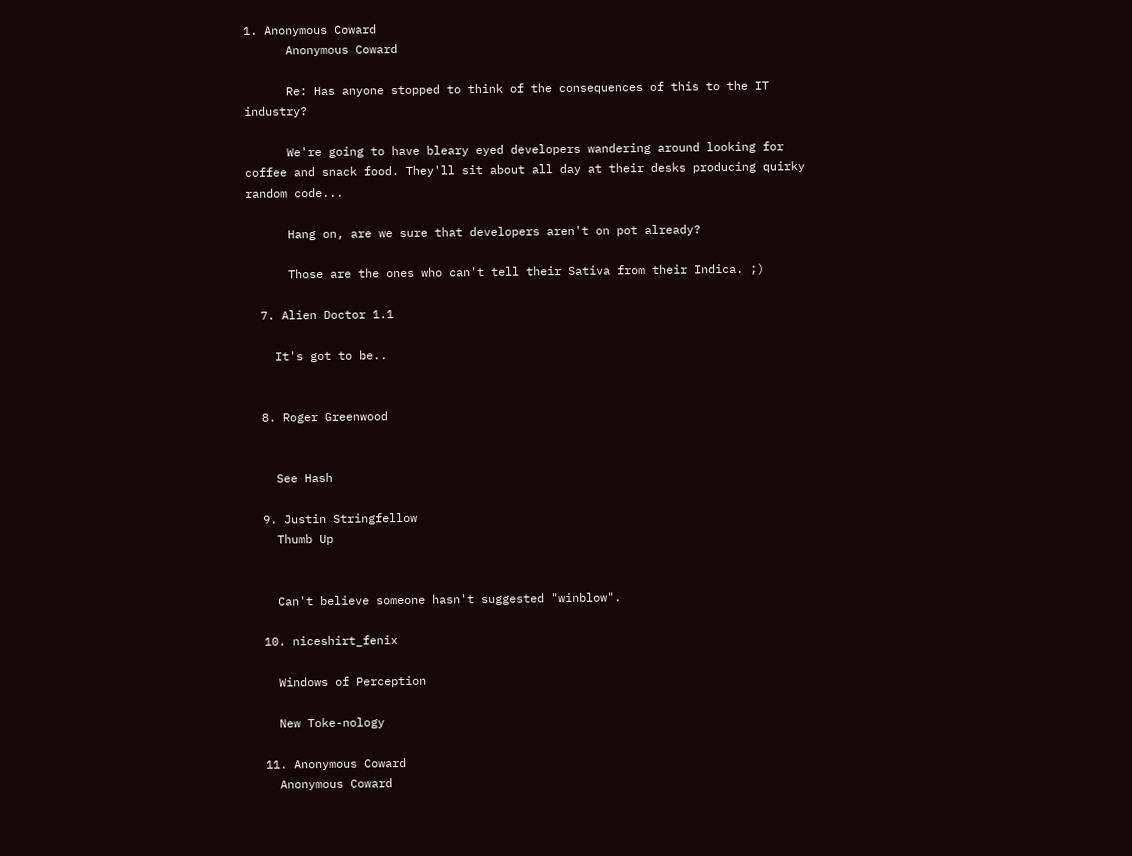1. Anonymous Coward
      Anonymous Coward

      Re: Has anyone stopped to think of the consequences of this to the IT industry?

      We're going to have bleary eyed developers wandering around looking for coffee and snack food. They'll sit about all day at their desks producing quirky random code...

      Hang on, are we sure that developers aren't on pot already?

      Those are the ones who can't tell their Sativa from their Indica. ;)

  7. Alien Doctor 1.1

    It's got to be..


  8. Roger Greenwood


    See Hash

  9. Justin Stringfellow
    Thumb Up


    Can't believe someone hasn't suggested "winblow".

  10. niceshirt_fenix

    Windows of Perception

    New Toke-nology

  11. Anonymous Coward
    Anonymous Coward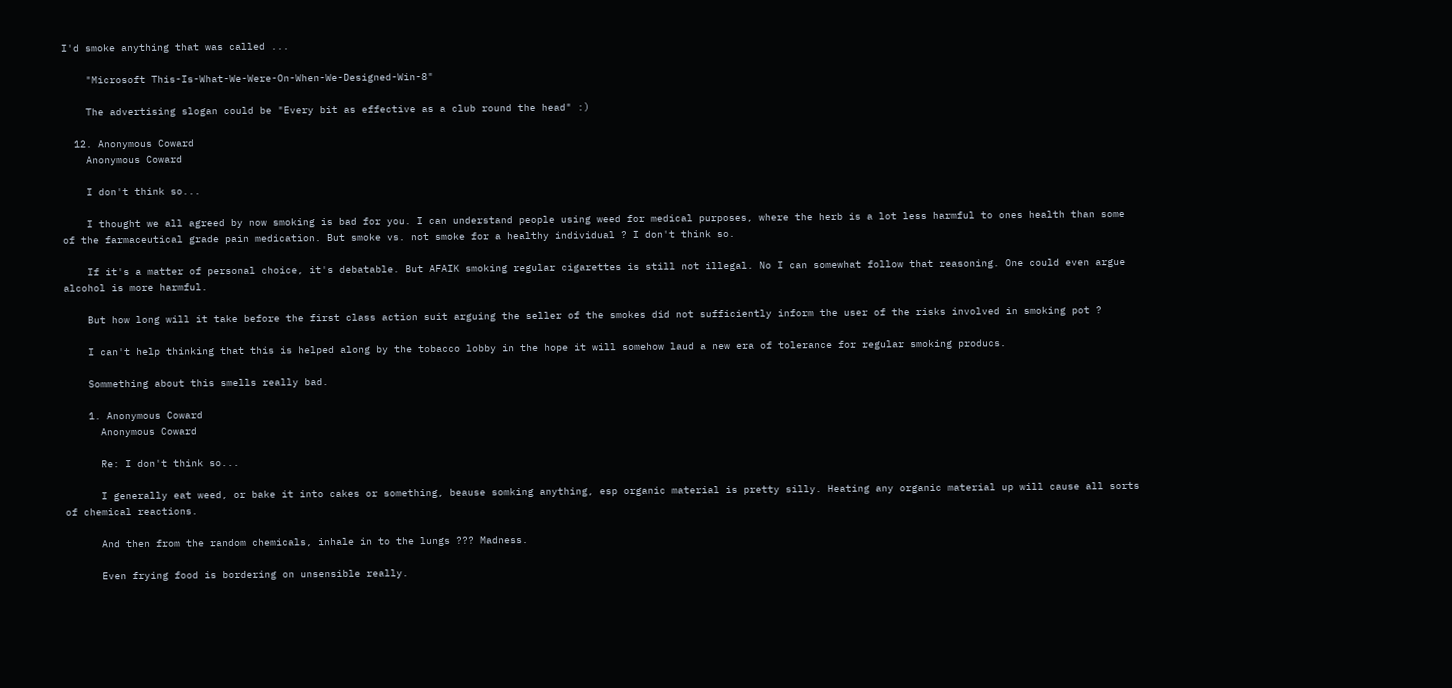I'd smoke anything that was called ...

    "Microsoft This-Is-What-We-Were-On-When-We-Designed-Win-8"

    The advertising slogan could be "Every bit as effective as a club round the head" :)

  12. Anonymous Coward
    Anonymous Coward

    I don't think so...

    I thought we all agreed by now smoking is bad for you. I can understand people using weed for medical purposes, where the herb is a lot less harmful to ones health than some of the farmaceutical grade pain medication. But smoke vs. not smoke for a healthy individual ? I don't think so.

    If it's a matter of personal choice, it's debatable. But AFAIK smoking regular cigarettes is still not illegal. No I can somewhat follow that reasoning. One could even argue alcohol is more harmful.

    But how long will it take before the first class action suit arguing the seller of the smokes did not sufficiently inform the user of the risks involved in smoking pot ?

    I can't help thinking that this is helped along by the tobacco lobby in the hope it will somehow laud a new era of tolerance for regular smoking producs.

    Sommething about this smells really bad.

    1. Anonymous Coward
      Anonymous Coward

      Re: I don't think so...

      I generally eat weed, or bake it into cakes or something, beause somking anything, esp organic material is pretty silly. Heating any organic material up will cause all sorts of chemical reactions.

      And then from the random chemicals, inhale in to the lungs ??? Madness.

      Even frying food is bordering on unsensible really.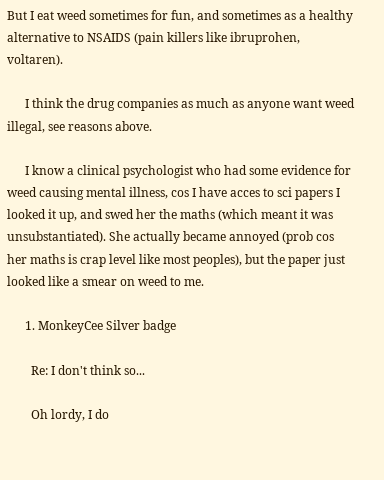But I eat weed sometimes for fun, and sometimes as a healthy alternative to NSAIDS (pain killers like ibruprohen, voltaren).

      I think the drug companies as much as anyone want weed illegal, see reasons above.

      I know a clinical psychologist who had some evidence for weed causing mental illness, cos I have acces to sci papers I looked it up, and swed her the maths (which meant it was unsubstantiated). She actually became annoyed (prob cos her maths is crap level like most peoples), but the paper just looked like a smear on weed to me.

      1. MonkeyCee Silver badge

        Re: I don't think so...

        Oh lordy, I do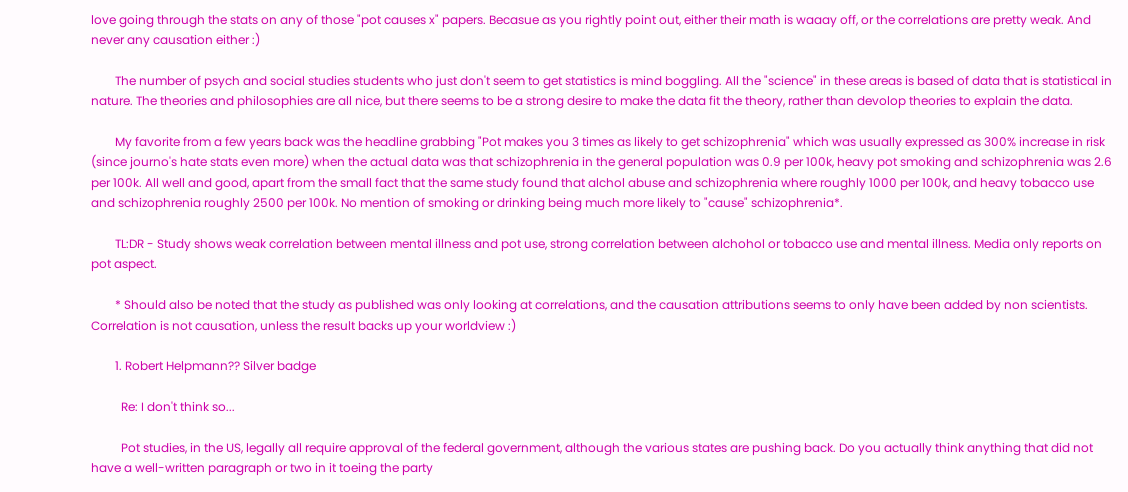love going through the stats on any of those "pot causes x" papers. Becasue as you rightly point out, either their math is waaay off, or the correlations are pretty weak. And never any causation either :)

        The number of psych and social studies students who just don't seem to get statistics is mind boggling. All the "science" in these areas is based of data that is statistical in nature. The theories and philosophies are all nice, but there seems to be a strong desire to make the data fit the theory, rather than devolop theories to explain the data.

        My favorite from a few years back was the headline grabbing "Pot makes you 3 times as likely to get schizophrenia" which was usually expressed as 300% increase in risk (since journo's hate stats even more) when the actual data was that schizophrenia in the general population was 0.9 per 100k, heavy pot smoking and schizophrenia was 2.6 per 100k. All well and good, apart from the small fact that the same study found that alchol abuse and schizophrenia where roughly 1000 per 100k, and heavy tobacco use and schizophrenia roughly 2500 per 100k. No mention of smoking or drinking being much more likely to "cause" schizophrenia*.

        TL:DR - Study shows weak correlation between mental illness and pot use, strong correlation between alchohol or tobacco use and mental illness. Media only reports on pot aspect.

        * Should also be noted that the study as published was only looking at correlations, and the causation attributions seems to only have been added by non scientists. Correlation is not causation, unless the result backs up your worldview :)

        1. Robert Helpmann?? Silver badge

          Re: I don't think so...

          Pot studies, in the US, legally all require approval of the federal government, although the various states are pushing back. Do you actually think anything that did not have a well-written paragraph or two in it toeing the party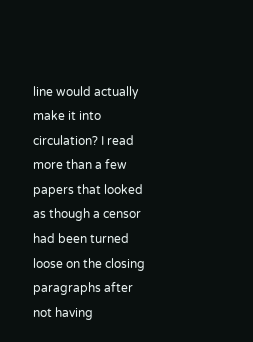line would actually make it into circulation? I read more than a few papers that looked as though a censor had been turned loose on the closing paragraphs after not having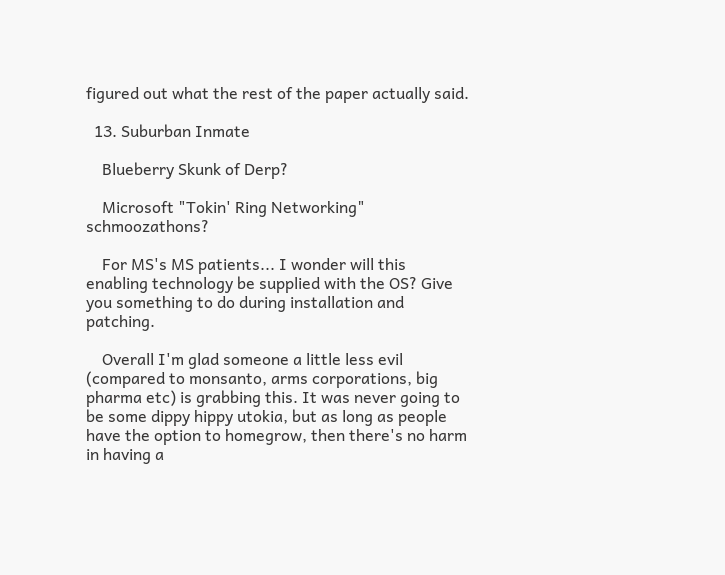figured out what the rest of the paper actually said.

  13. Suburban Inmate

    Blueberry Skunk of Derp?

    Microsoft "Tokin' Ring Networking" schmoozathons?

    For MS's MS patients... I wonder will this enabling technology be supplied with the OS? Give you something to do during installation and patching.

    Overall I'm glad someone a little less evil (compared to monsanto, arms corporations, big pharma etc) is grabbing this. It was never going to be some dippy hippy utokia, but as long as people have the option to homegrow, then there's no harm in having a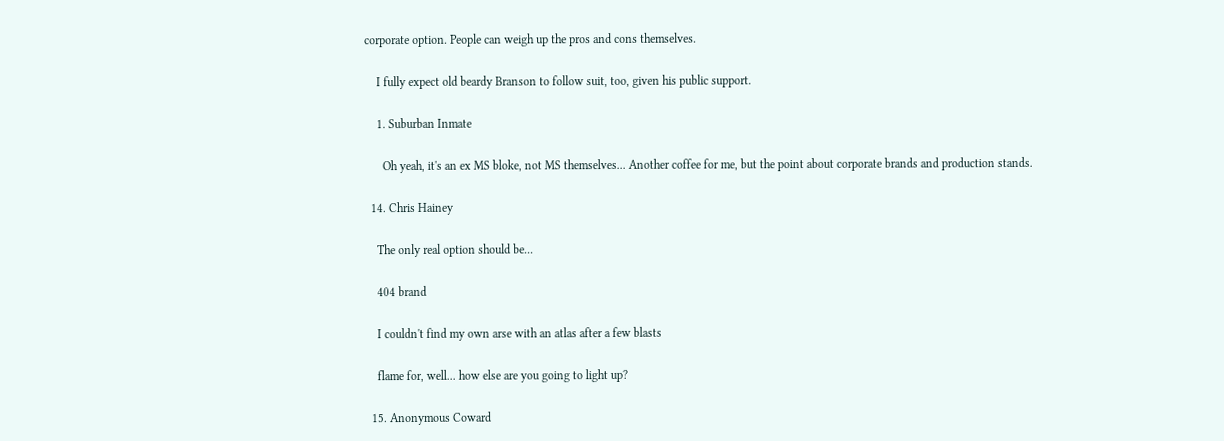corporate option. People can weigh up the pros and cons themselves.

    I fully expect old beardy Branson to follow suit, too, given his public support.

    1. Suburban Inmate

      Oh yeah, it's an ex MS bloke, not MS themselves... Another coffee for me, but the point about corporate brands and production stands.

  14. Chris Hainey

    The only real option should be...

    404 brand

    I couldn't find my own arse with an atlas after a few blasts

    flame for, well... how else are you going to light up?

  15. Anonymous Coward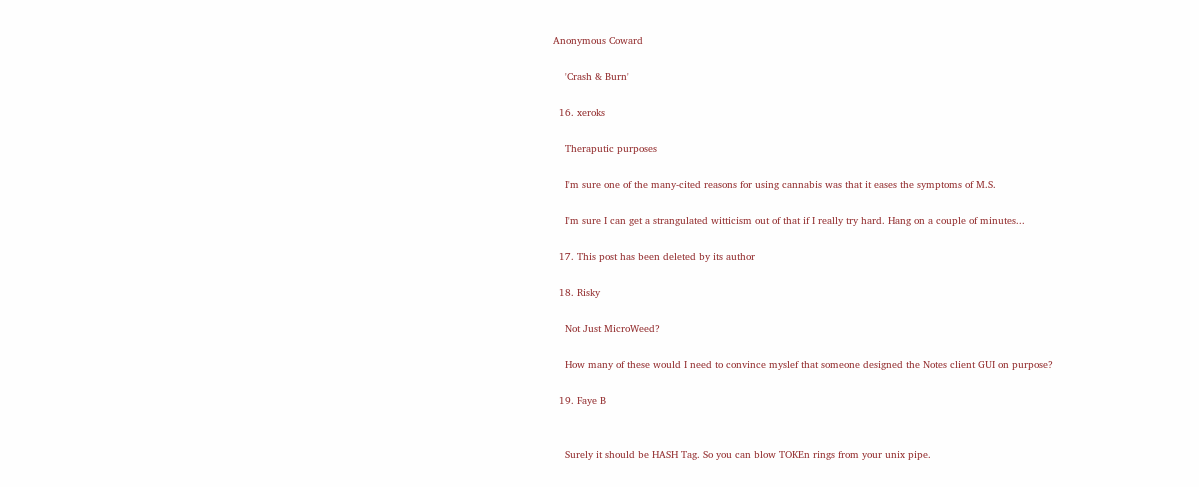Anonymous Coward

    'Crash & Burn'

  16. xeroks

    Theraputic purposes

    I'm sure one of the many-cited reasons for using cannabis was that it eases the symptoms of M.S.

    I'm sure I can get a strangulated witticism out of that if I really try hard. Hang on a couple of minutes...

  17. This post has been deleted by its author

  18. Risky

    Not Just MicroWeed?

    How many of these would I need to convince myslef that someone designed the Notes client GUI on purpose?

  19. Faye B


    Surely it should be HASH Tag. So you can blow TOKEn rings from your unix pipe.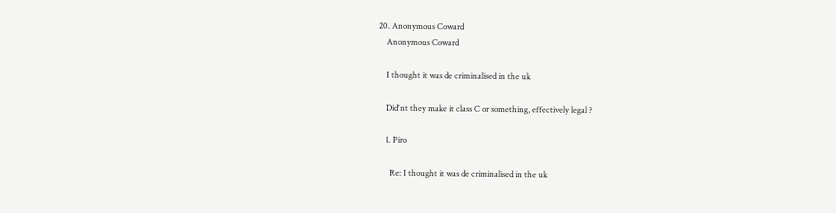20. Anonymous Coward
    Anonymous Coward

    I thought it was de criminalised in the uk

    Did'nt they make it class C or something, effectively legal ?

    1. Piro

      Re: I thought it was de criminalised in the uk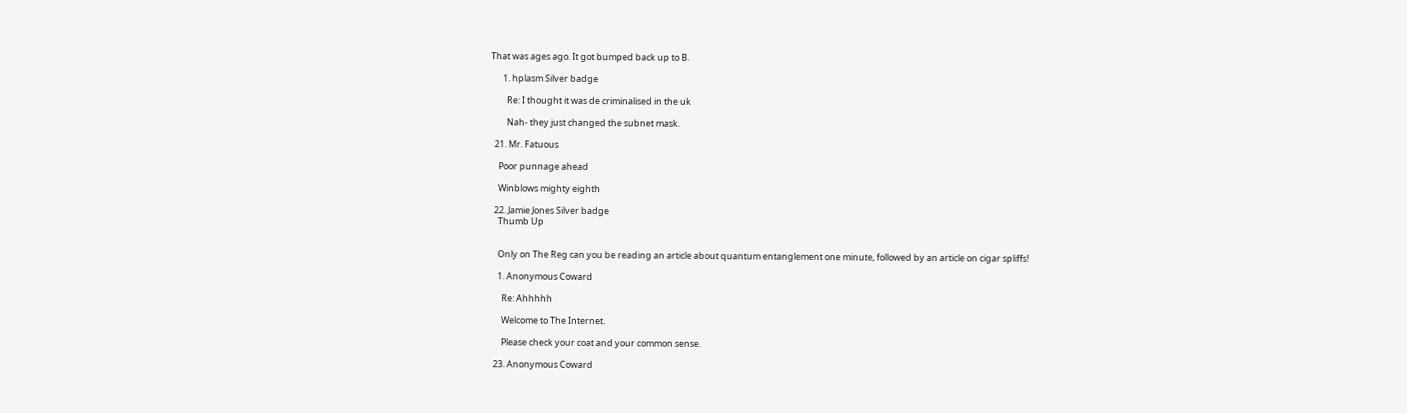That was ages ago. It got bumped back up to B.

      1. hplasm Silver badge

        Re: I thought it was de criminalised in the uk

        Nah- they just changed the subnet mask.

  21. Mr. Fatuous

    Poor punnage ahead

    Winblows mighty eighth

  22. Jamie Jones Silver badge
    Thumb Up


    Only on The Reg can you be reading an article about quantum entanglement one minute, followed by an article on cigar spliffs!

    1. Anonymous Coward

      Re: Ahhhhh

      Welcome to The Internet.

      Please check your coat and your common sense.

  23. Anonymous Coward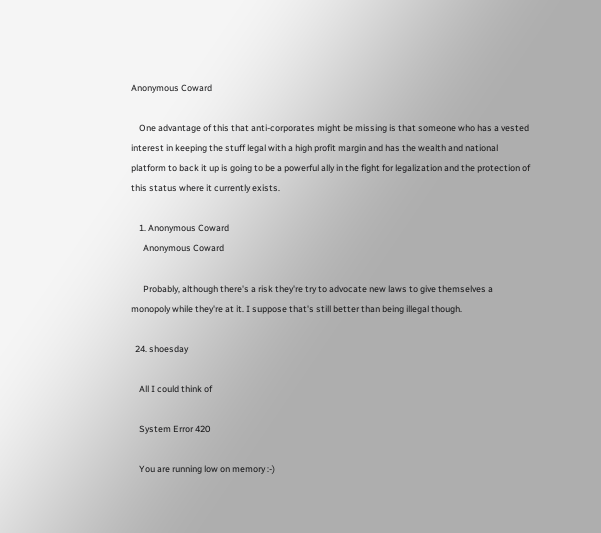Anonymous Coward

    One advantage of this that anti-corporates might be missing is that someone who has a vested interest in keeping the stuff legal with a high profit margin and has the wealth and national platform to back it up is going to be a powerful ally in the fight for legalization and the protection of this status where it currently exists.

    1. Anonymous Coward
      Anonymous Coward

      Probably, although there's a risk they're try to advocate new laws to give themselves a monopoly while they're at it. I suppose that's still better than being illegal though.

  24. shoesday

    All I could think of

    System Error 420

    You are running low on memory :-)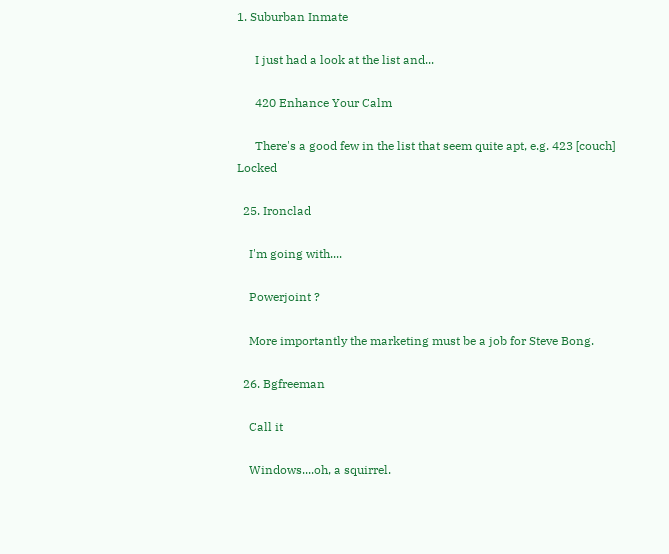1. Suburban Inmate

      I just had a look at the list and...

      420 Enhance Your Calm

      There's a good few in the list that seem quite apt, e.g. 423 [couch] Locked

  25. Ironclad

    I'm going with....

    Powerjoint ?

    More importantly the marketing must be a job for Steve Bong.

  26. Bgfreeman

    Call it

    Windows....oh, a squirrel.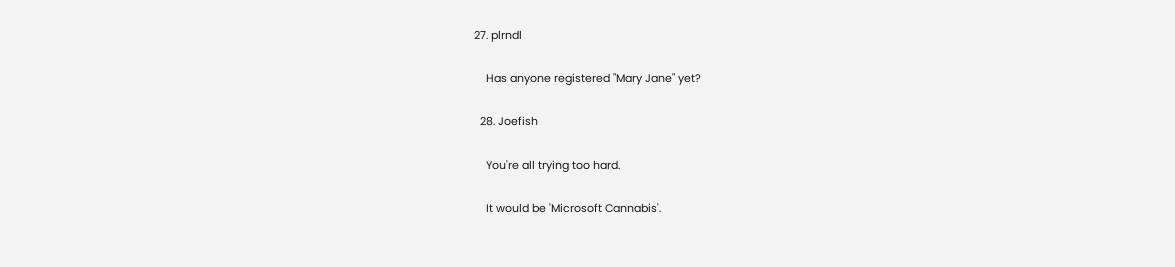27. plrndl

    Has anyone registered "Mary Jane" yet?

  28. Joefish

    You're all trying too hard.

    It would be 'Microsoft Cannabis'.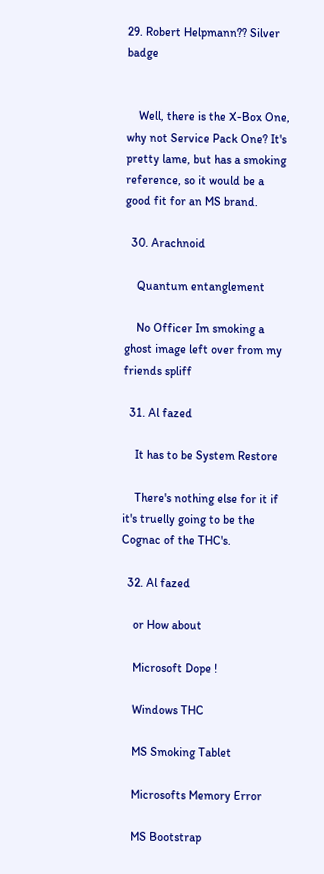29. Robert Helpmann?? Silver badge


    Well, there is the X-Box One, why not Service Pack One? It's pretty lame, but has a smoking reference, so it would be a good fit for an MS brand.

  30. Arachnoid

    Quantum entanglement

    No Officer Im smoking a ghost image left over from my friends spliff

  31. Al fazed

    It has to be System Restore

    There's nothing else for it if it's truelly going to be the Cognac of the THC's.

  32. Al fazed

    or How about

    Microsoft Dope !

    Windows THC

    MS Smoking Tablet

    Microsofts Memory Error

    MS Bootstrap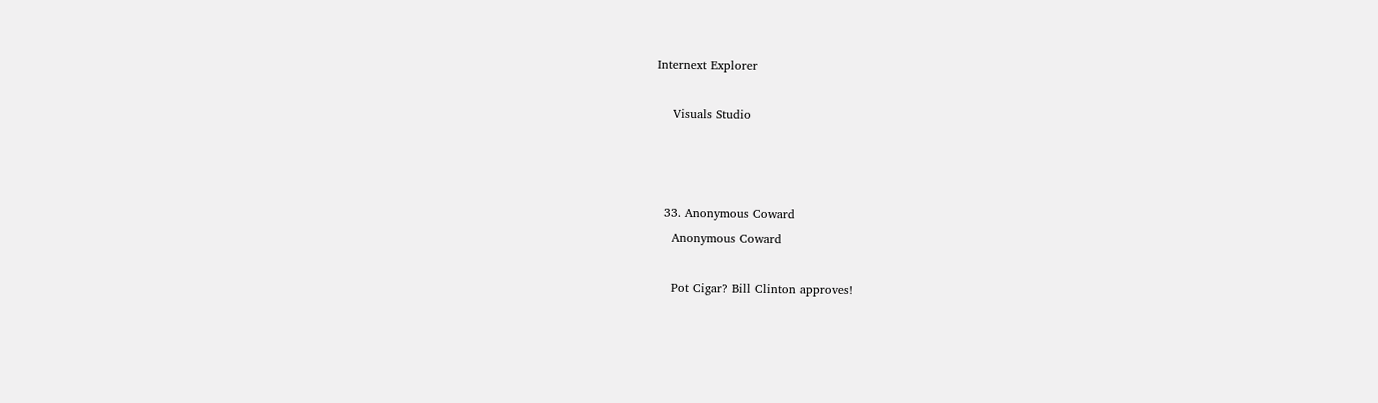Internext Explorer

    Visuals Studio



  33. Anonymous Coward
    Anonymous Coward

    Pot Cigar? Bill Clinton approves!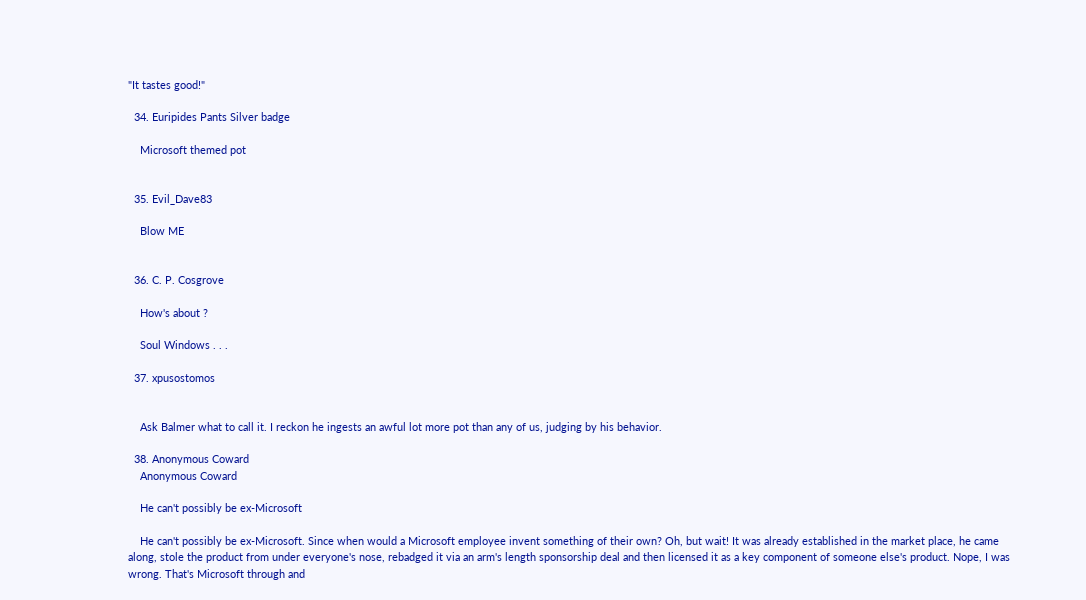"It tastes good!"

  34. Euripides Pants Silver badge

    Microsoft themed pot


  35. Evil_Dave83

    Blow ME


  36. C. P. Cosgrove

    How's about ?

    Soul Windows . . .

  37. xpusostomos


    Ask Balmer what to call it. I reckon he ingests an awful lot more pot than any of us, judging by his behavior.

  38. Anonymous Coward
    Anonymous Coward

    He can't possibly be ex-Microsoft

    He can't possibly be ex-Microsoft. Since when would a Microsoft employee invent something of their own? Oh, but wait! It was already established in the market place, he came along, stole the product from under everyone's nose, rebadged it via an arm's length sponsorship deal and then licensed it as a key component of someone else's product. Nope, I was wrong. That's Microsoft through and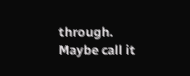through. Maybe call it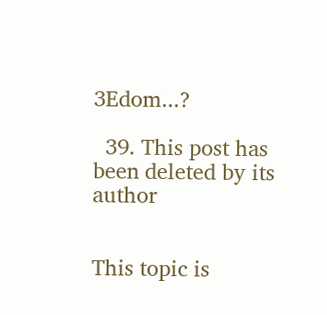3Edom...?

  39. This post has been deleted by its author


This topic is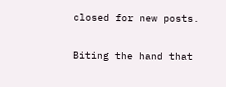closed for new posts.

Biting the hand that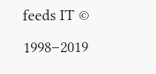feeds IT © 1998–2019